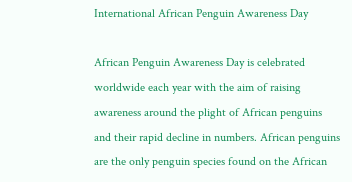International African Penguin Awareness Day

African Penguin Awareness Day is celebrated worldwide each year with the aim of raising awareness around the plight of African penguins and their rapid decline in numbers. African penguins are the only penguin species found on the African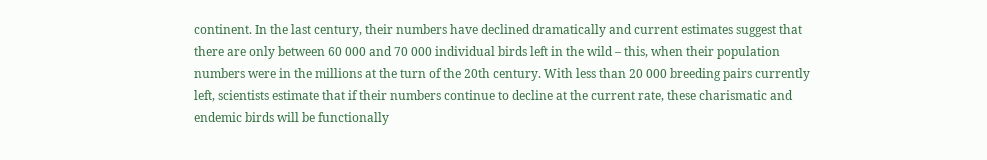continent. In the last century, their numbers have declined dramatically and current estimates suggest that there are only between 60 000 and 70 000 individual birds left in the wild – this, when their population numbers were in the millions at the turn of the 20th century. With less than 20 000 breeding pairs currently left, scientists estimate that if their numbers continue to decline at the current rate, these charismatic and endemic birds will be functionally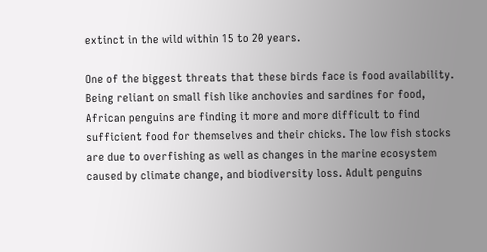extinct in the wild within 15 to 20 years.

One of the biggest threats that these birds face is food availability. Being reliant on small fish like anchovies and sardines for food, African penguins are finding it more and more difficult to find sufficient food for themselves and their chicks. The low fish stocks are due to overfishing as well as changes in the marine ecosystem caused by climate change, and biodiversity loss. Adult penguins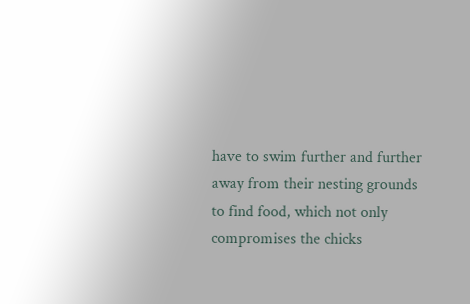have to swim further and further away from their nesting grounds to find food, which not only compromises the chicks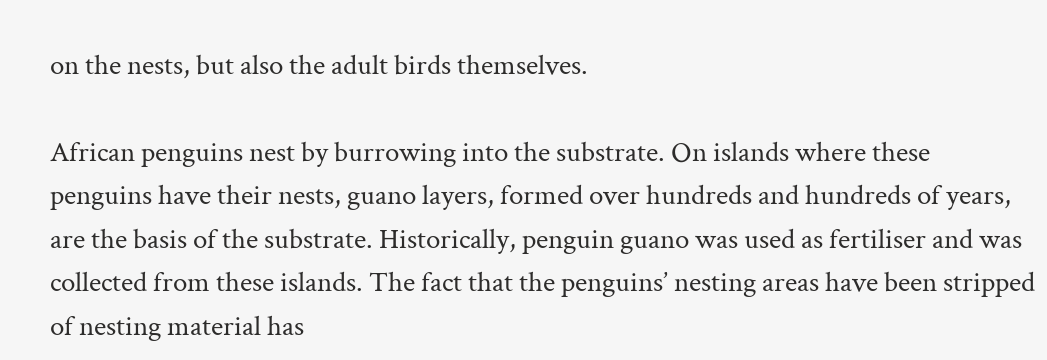on the nests, but also the adult birds themselves.

African penguins nest by burrowing into the substrate. On islands where these penguins have their nests, guano layers, formed over hundreds and hundreds of years, are the basis of the substrate. Historically, penguin guano was used as fertiliser and was collected from these islands. The fact that the penguins’ nesting areas have been stripped of nesting material has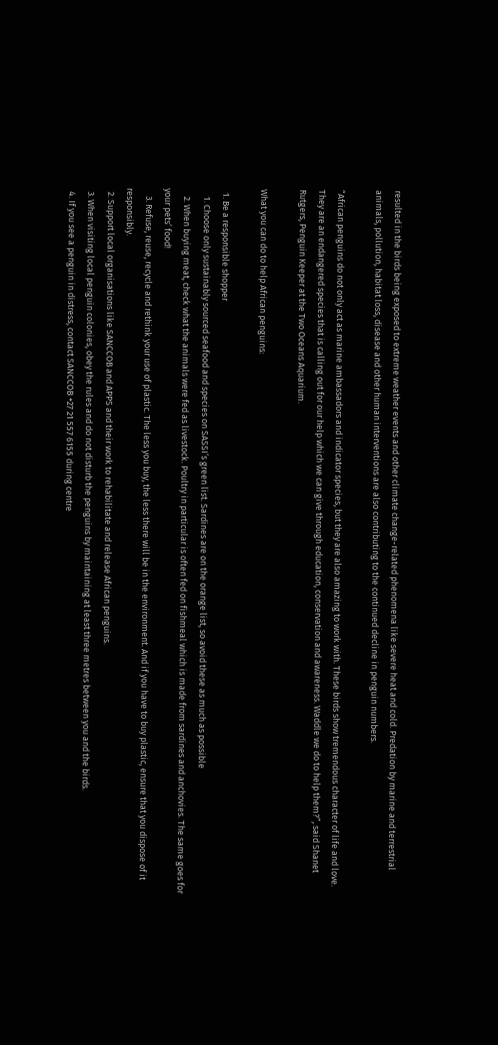resulted in the birds being exposed to extreme weather events and other climate change-related phenomena like severe heat and cold. Predation by marine and terrestrial animals, pollution, habitat loss, disease and other human interventions are also contributing to the continued decline in penguin numbers.

“African penguins do not only act as marine ambassadors and indicator species, but they are also amazing to work with. These birds show tremendous character of life and love. They are an endangered species that is calling out for our help which we can give through education, conservation and awareness. Waddle we do to help them?”, said Shanet Rutgers, Penguin Keeper at the Two Oceans Aquarium.

What you can do to help African penguins:

  1. Be a responsible shopper
    1. Choose only sustainably sourced seafood and species on SASSI’s green list. Sardines are on the orange list, so avoid these as much as possible
    2. When buying meat, check what the animals were fed as livestock. Poultry in particular is often fed on fishmeal which is made from sardines and anchovies. The same goes for your pets’ food!
    3. Refuse, reuse, recycle and rethink your use of plastic. The less you buy, the less there will be in the environment. And if you have to buy plastic, ensure that you dispose of it responsibly.
  2. Support local organisations like SANCCOB and APPS and their work to rehabilitate and release African penguins.
  3. When visiting local penguin colonies, obey the rules and do not disturb the penguins by maintaining at least three metres between you and the birds.
  4. If you see a penguin in distress, contact SANCCOB +27 21 557 6155 during centre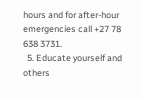hours and for after-hour emergencies call +27 78 638 3731.
  5. Educate yourself and others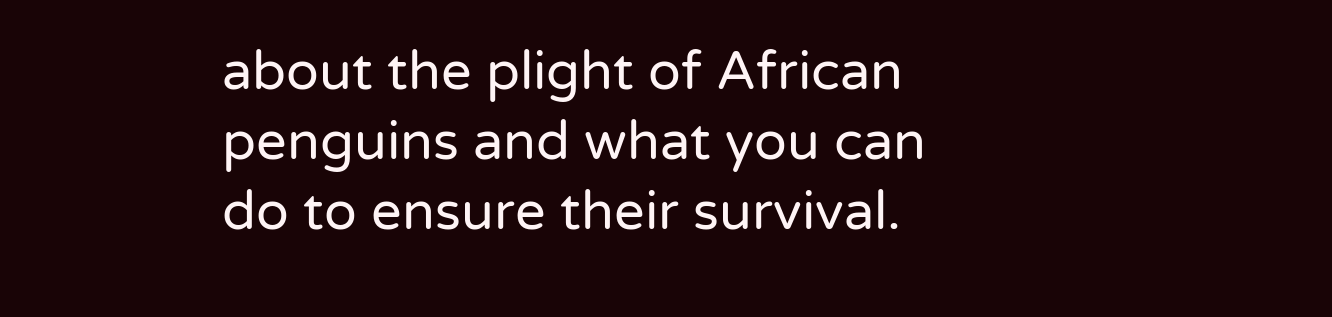about the plight of African penguins and what you can do to ensure their survival.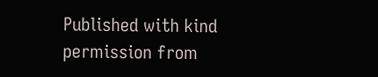Published with kind permission from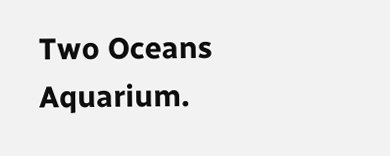Two Oceans Aquarium.